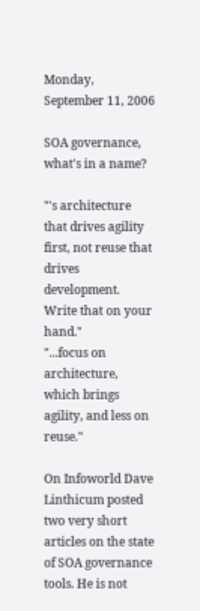Monday, September 11, 2006

SOA governance, what's in a name?

"'s architecture that drives agility first, not reuse that drives development. Write that on your hand."
"...focus on architecture, which brings agility, and less on reuse."

On Infoworld Dave Linthicum posted two very short articles on the state of SOA governance tools. He is not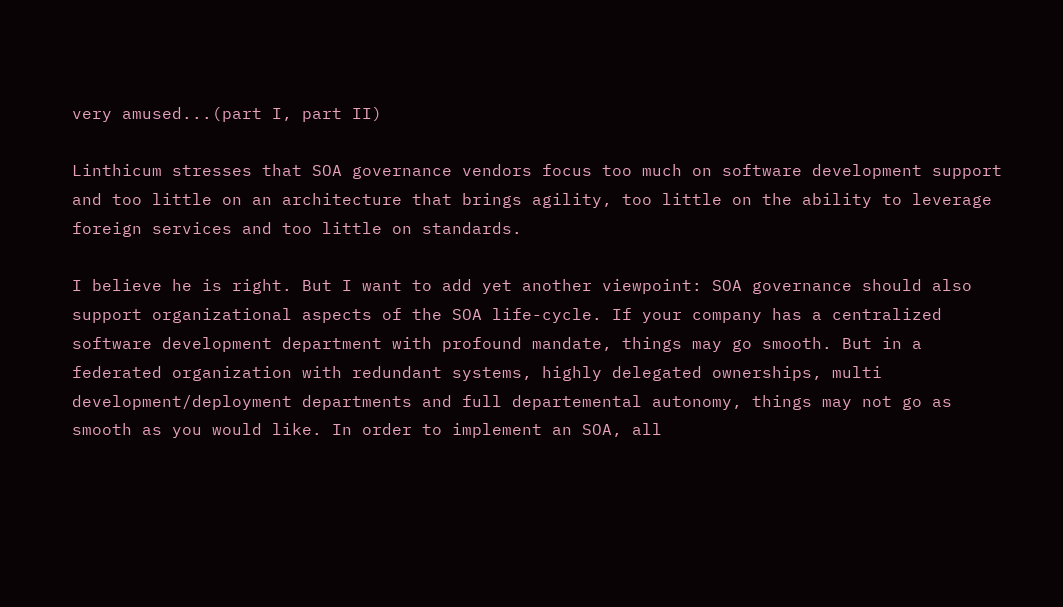very amused...(part I, part II)

Linthicum stresses that SOA governance vendors focus too much on software development support and too little on an architecture that brings agility, too little on the ability to leverage foreign services and too little on standards.

I believe he is right. But I want to add yet another viewpoint: SOA governance should also support organizational aspects of the SOA life-cycle. If your company has a centralized software development department with profound mandate, things may go smooth. But in a federated organization with redundant systems, highly delegated ownerships, multi development/deployment departments and full departemental autonomy, things may not go as smooth as you would like. In order to implement an SOA, all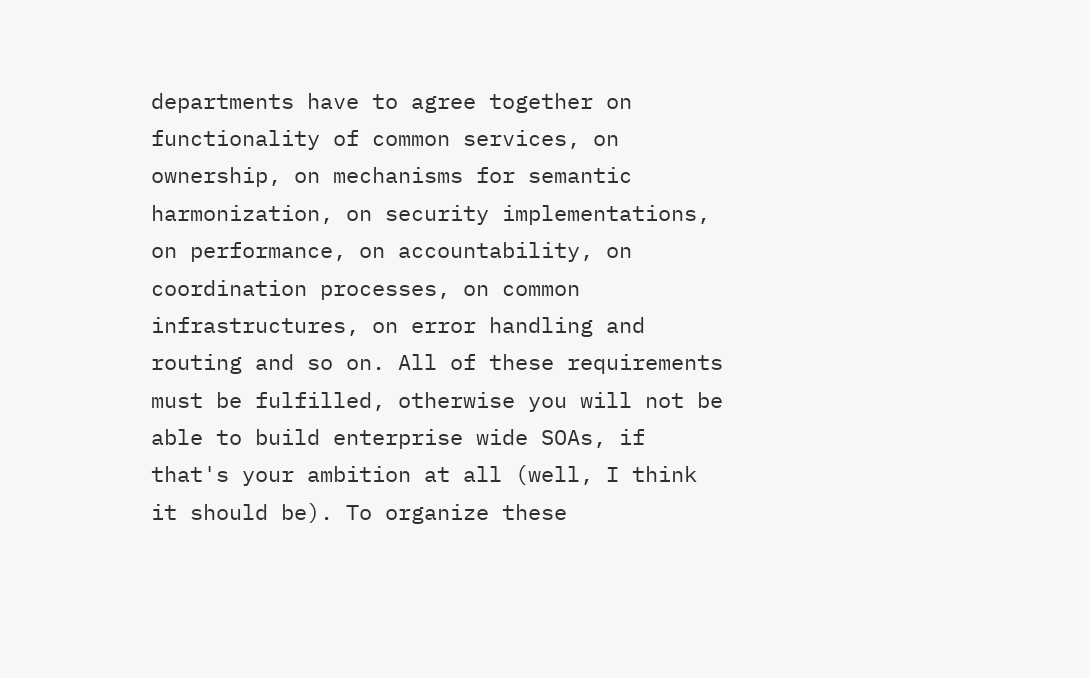departments have to agree together on functionality of common services, on ownership, on mechanisms for semantic harmonization, on security implementations, on performance, on accountability, on coordination processes, on common infrastructures, on error handling and routing and so on. All of these requirements must be fulfilled, otherwise you will not be able to build enterprise wide SOAs, if that's your ambition at all (well, I think it should be). To organize these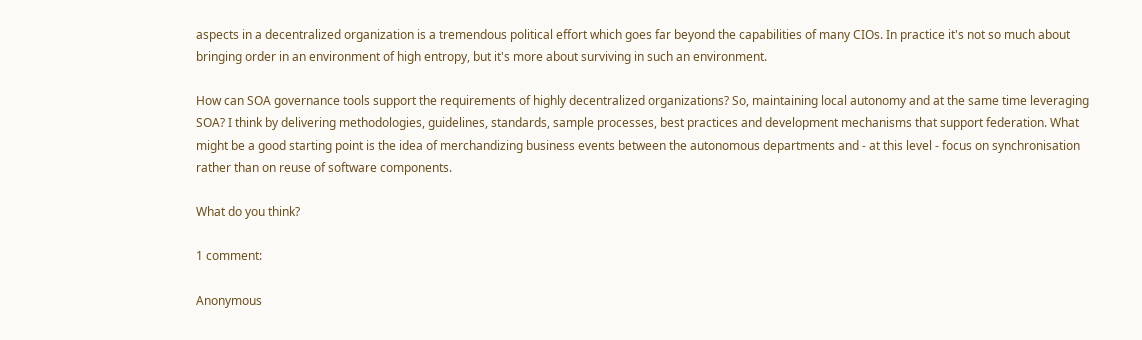aspects in a decentralized organization is a tremendous political effort which goes far beyond the capabilities of many CIOs. In practice it's not so much about bringing order in an environment of high entropy, but it's more about surviving in such an environment.

How can SOA governance tools support the requirements of highly decentralized organizations? So, maintaining local autonomy and at the same time leveraging SOA? I think by delivering methodologies, guidelines, standards, sample processes, best practices and development mechanisms that support federation. What might be a good starting point is the idea of merchandizing business events between the autonomous departments and - at this level - focus on synchronisation rather than on reuse of software components.

What do you think?

1 comment:

Anonymous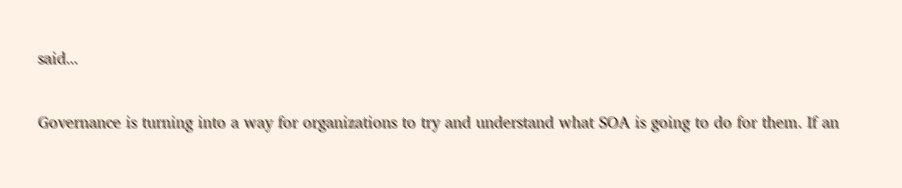said...

Governance is turning into a way for organizations to try and understand what SOA is going to do for them. If an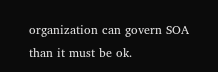organization can govern SOA than it must be ok.